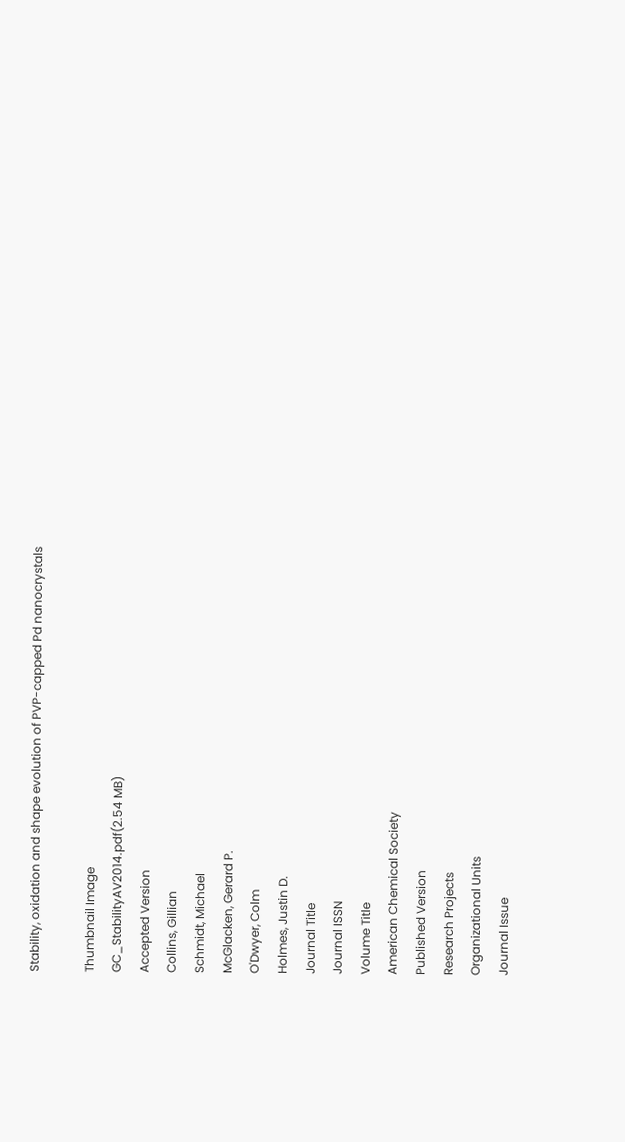Stability, oxidation and shape evolution of PVP-capped Pd nanocrystals

Thumbnail Image
GC_StabilityAV2014.pdf(2.54 MB)
Accepted Version
Collins, Gillian
Schmidt, Michael
McGlacken, Gerard P.
O'Dwyer, Colm
Holmes, Justin D.
Journal Title
Journal ISSN
Volume Title
American Chemical Society
Published Version
Research Projects
Organizational Units
Journal Issue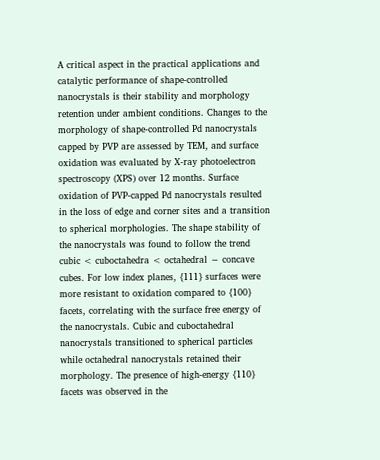A critical aspect in the practical applications and catalytic performance of shape-controlled nanocrystals is their stability and morphology retention under ambient conditions. Changes to the morphology of shape-controlled Pd nanocrystals capped by PVP are assessed by TEM, and surface oxidation was evaluated by X-ray photoelectron spectroscopy (XPS) over 12 months. Surface oxidation of PVP-capped Pd nanocrystals resulted in the loss of edge and corner sites and a transition to spherical morphologies. The shape stability of the nanocrystals was found to follow the trend cubic < cuboctahedra < octahedral ∼ concave cubes. For low index planes, {111} surfaces were more resistant to oxidation compared to {100} facets, correlating with the surface free energy of the nanocrystals. Cubic and cuboctahedral nanocrystals transitioned to spherical particles while octahedral nanocrystals retained their morphology. The presence of high-energy {110} facets was observed in the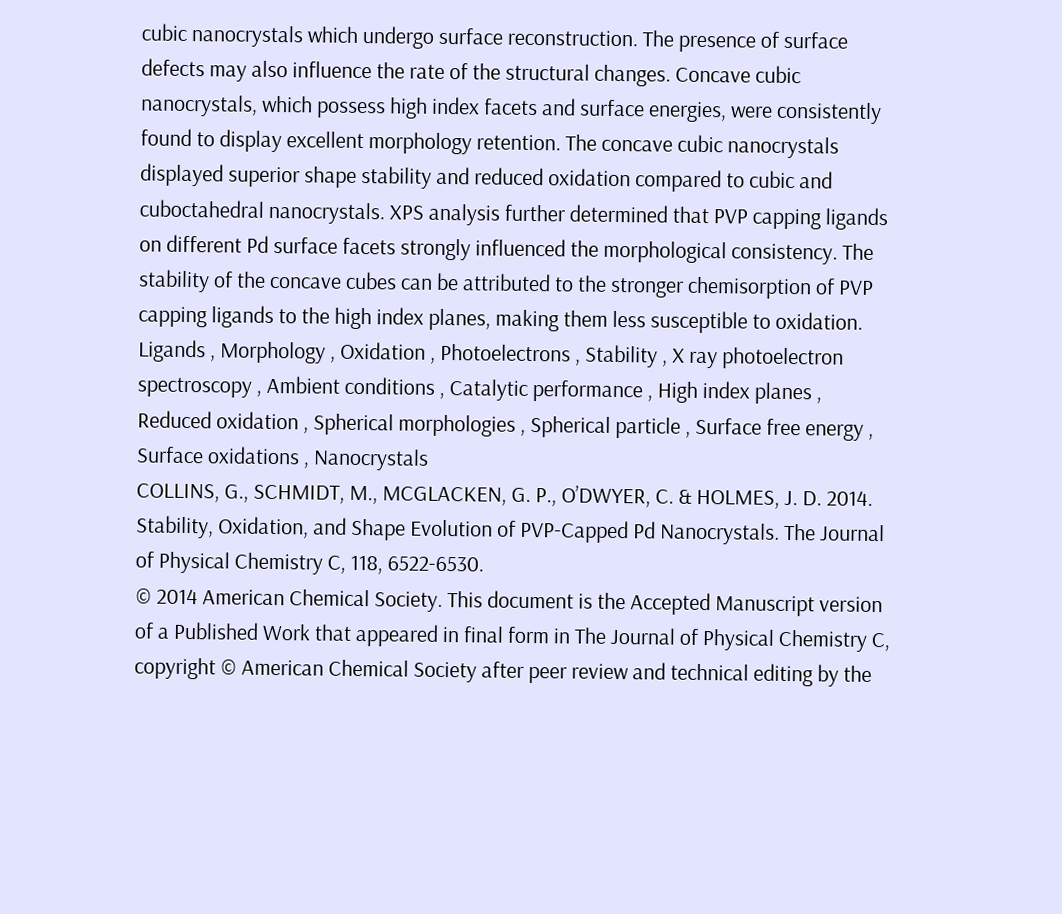cubic nanocrystals which undergo surface reconstruction. The presence of surface defects may also influence the rate of the structural changes. Concave cubic nanocrystals, which possess high index facets and surface energies, were consistently found to display excellent morphology retention. The concave cubic nanocrystals displayed superior shape stability and reduced oxidation compared to cubic and cuboctahedral nanocrystals. XPS analysis further determined that PVP capping ligands on different Pd surface facets strongly influenced the morphological consistency. The stability of the concave cubes can be attributed to the stronger chemisorption of PVP capping ligands to the high index planes, making them less susceptible to oxidation.
Ligands , Morphology , Oxidation , Photoelectrons , Stability , X ray photoelectron spectroscopy , Ambient conditions , Catalytic performance , High index planes , Reduced oxidation , Spherical morphologies , Spherical particle , Surface free energy , Surface oxidations , Nanocrystals
COLLINS, G., SCHMIDT, M., MCGLACKEN, G. P., O’DWYER, C. & HOLMES, J. D. 2014. Stability, Oxidation, and Shape Evolution of PVP-Capped Pd Nanocrystals. The Journal of Physical Chemistry C, 118, 6522-6530.
© 2014 American Chemical Society. This document is the Accepted Manuscript version of a Published Work that appeared in final form in The Journal of Physical Chemistry C, copyright © American Chemical Society after peer review and technical editing by the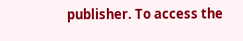publisher. To access the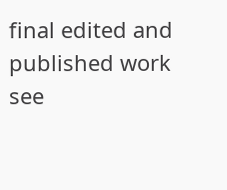final edited and published work see